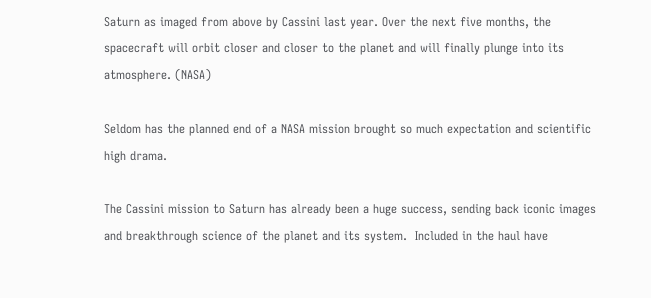Saturn as imaged from above by Cassini last year. Over the next five months, the spacecraft will orbit closer and closer to the planet and will finally plunge into its atmosphere. (NASA)

Seldom has the planned end of a NASA mission brought so much expectation and scientific high drama.

The Cassini mission to Saturn has already been a huge success, sending back iconic images and breakthrough science of the planet and its system.  Included in the haul have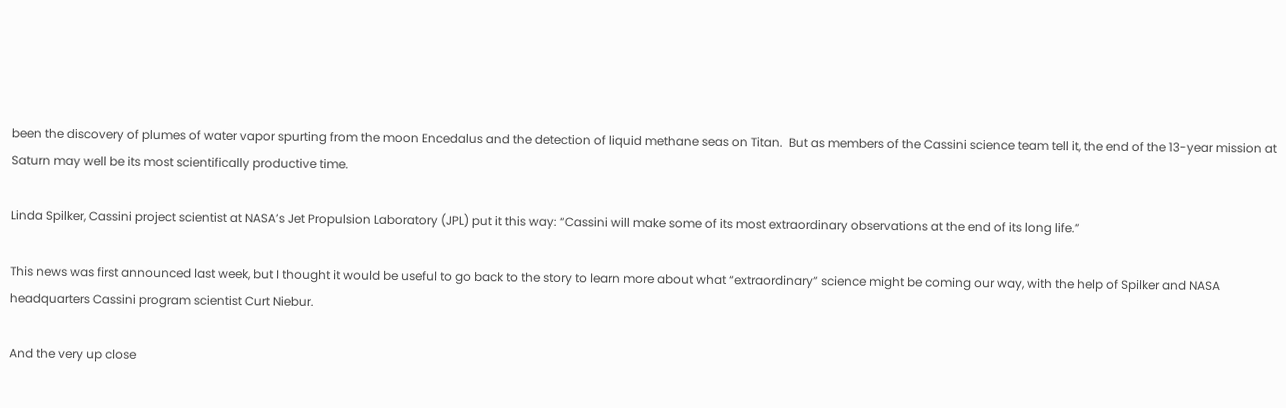been the discovery of plumes of water vapor spurting from the moon Encedalus and the detection of liquid methane seas on Titan.  But as members of the Cassini science team tell it, the end of the 13-year mission at Saturn may well be its most scientifically productive time.

Linda Spilker, Cassini project scientist at NASA’s Jet Propulsion Laboratory (JPL) put it this way: “Cassini will make some of its most extraordinary observations at the end of its long life.”

This news was first announced last week, but I thought it would be useful to go back to the story to learn more about what “extraordinary” science might be coming our way, with the help of Spilker and NASA headquarters Cassini program scientist Curt Niebur.

And the very up close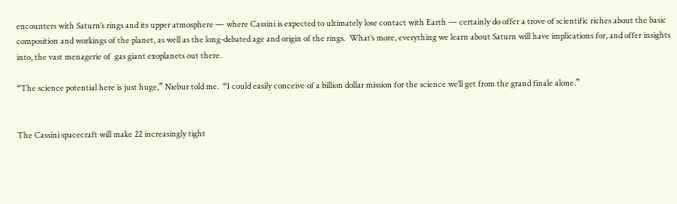encounters with Saturn’s rings and its upper atmosphere — where Cassini is expected to ultimately lose contact with Earth — certainly do offer a trove of scientific riches about the basic composition and workings of the planet, as well as the long-debated age and origin of the rings.  What’s more, everything we learn about Saturn will have implications for, and offer insights into, the vast menagerie of  gas giant exoplanets out there.

“The science potential here is just huge,” Niebur told me.  “I could easily conceive of a billion dollar mission for the science we’ll get from the grand finale alone.”


The Cassini spacecraft will make 22 increasingly tight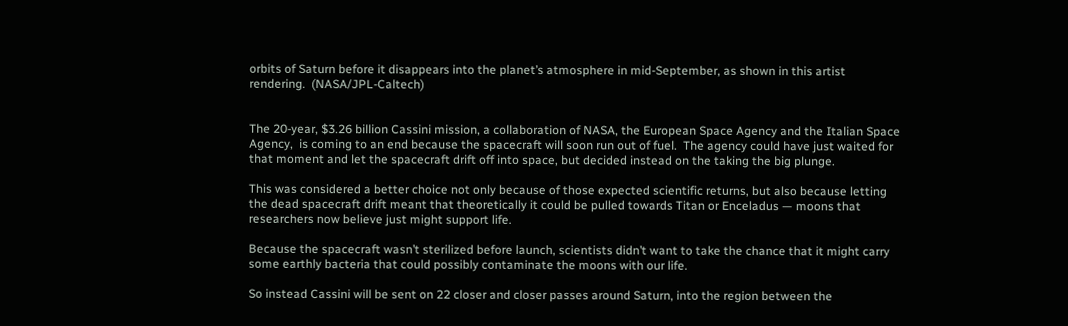orbits of Saturn before it disappears into the planet’s atmosphere in mid-September, as shown in this artist rendering.  (NASA/JPL-Caltech)


The 20-year, $3.26 billion Cassini mission, a collaboration of NASA, the European Space Agency and the Italian Space Agency,  is coming to an end because the spacecraft will soon run out of fuel.  The agency could have just waited for that moment and let the spacecraft drift off into space, but decided instead on the taking the big plunge.

This was considered a better choice not only because of those expected scientific returns, but also because letting the dead spacecraft drift meant that theoretically it could be pulled towards Titan or Enceladus — moons that researchers now believe just might support life.

Because the spacecraft wasn’t sterilized before launch, scientists didn’t want to take the chance that it might carry some earthly bacteria that could possibly contaminate the moons with our life.

So instead Cassini will be sent on 22 closer and closer passes around Saturn, into the region between the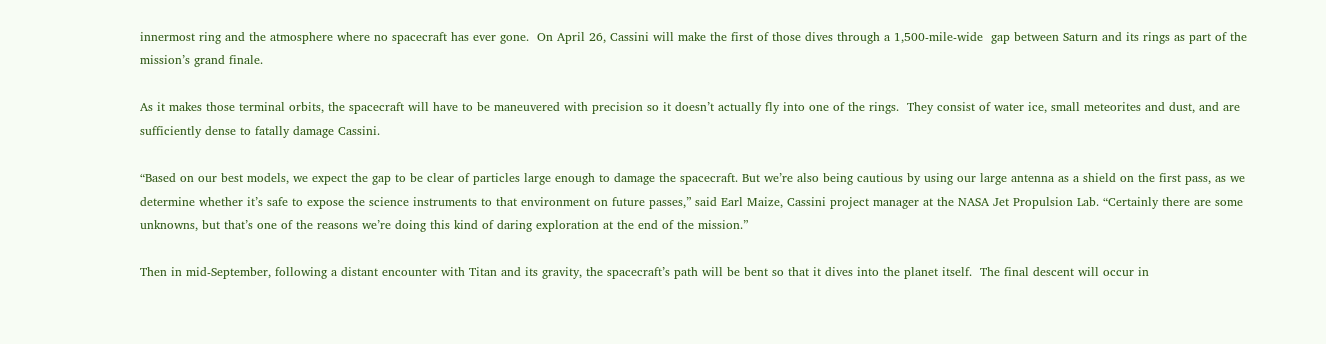innermost ring and the atmosphere where no spacecraft has ever gone.  On April 26, Cassini will make the first of those dives through a 1,500-mile-wide  gap between Saturn and its rings as part of the mission’s grand finale.

As it makes those terminal orbits, the spacecraft will have to be maneuvered with precision so it doesn’t actually fly into one of the rings.  They consist of water ice, small meteorites and dust, and are sufficiently dense to fatally damage Cassini.

“Based on our best models, we expect the gap to be clear of particles large enough to damage the spacecraft. But we’re also being cautious by using our large antenna as a shield on the first pass, as we determine whether it’s safe to expose the science instruments to that environment on future passes,” said Earl Maize, Cassini project manager at the NASA Jet Propulsion Lab. “Certainly there are some unknowns, but that’s one of the reasons we’re doing this kind of daring exploration at the end of the mission.”

Then in mid-September, following a distant encounter with Titan and its gravity, the spacecraft’s path will be bent so that it dives into the planet itself.  The final descent will occur in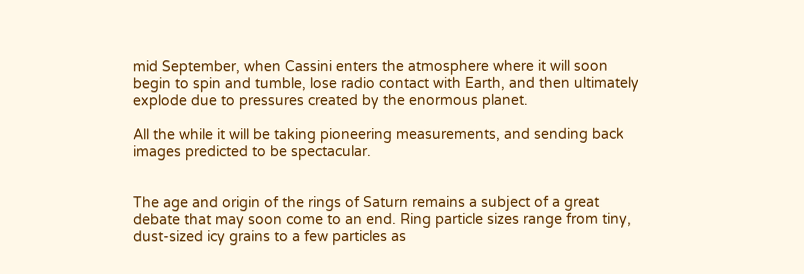mid September, when Cassini enters the atmosphere where it will soon begin to spin and tumble, lose radio contact with Earth, and then ultimately explode due to pressures created by the enormous planet.

All the while it will be taking pioneering measurements, and sending back images predicted to be spectacular.


The age and origin of the rings of Saturn remains a subject of a great debate that may soon come to an end. Ring particle sizes range from tiny, dust-sized icy grains to a few particles as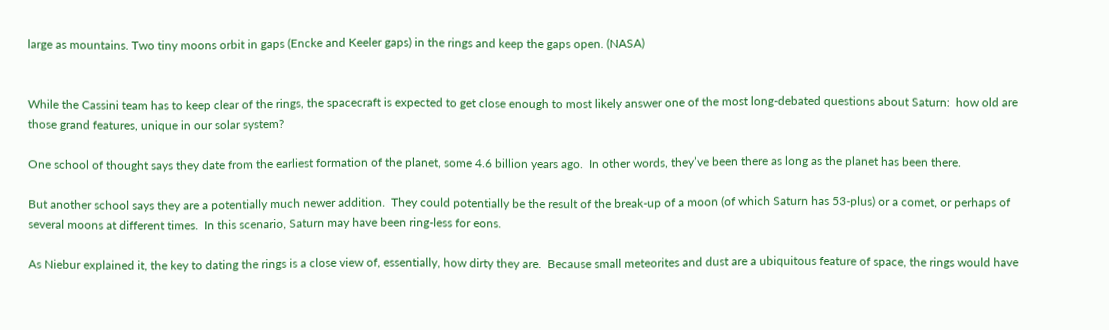large as mountains. Two tiny moons orbit in gaps (Encke and Keeler gaps) in the rings and keep the gaps open. (NASA)


While the Cassini team has to keep clear of the rings, the spacecraft is expected to get close enough to most likely answer one of the most long-debated questions about Saturn:  how old are those grand features, unique in our solar system?

One school of thought says they date from the earliest formation of the planet, some 4.6 billion years ago.  In other words, they’ve been there as long as the planet has been there.

But another school says they are a potentially much newer addition.  They could potentially be the result of the break-up of a moon (of which Saturn has 53-plus) or a comet, or perhaps of several moons at different times.  In this scenario, Saturn may have been ring-less for eons.

As Niebur explained it, the key to dating the rings is a close view of, essentially, how dirty they are.  Because small meteorites and dust are a ubiquitous feature of space, the rings would have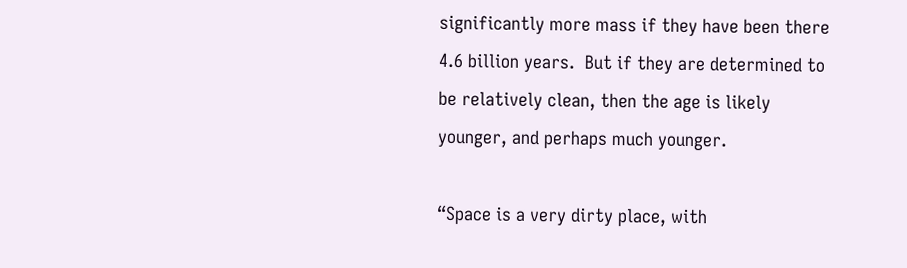significantly more mass if they have been there 4.6 billion years.  But if they are determined to be relatively clean, then the age is likely younger, and perhaps much younger.

“Space is a very dirty place, with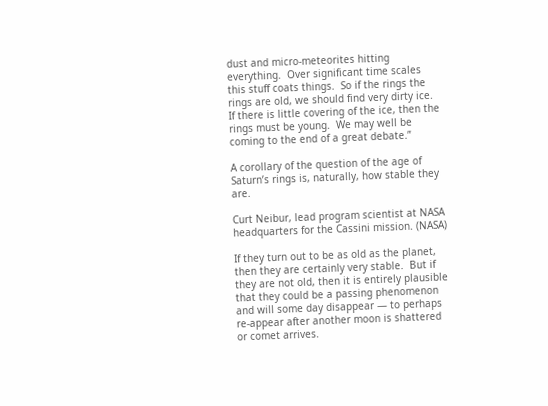dust and micro-meteorites hitting everything.  Over significant time scales this stuff coats things.  So if the rings the rings are old, we should find very dirty ice.  If there is little covering of the ice, then the rings must be young.  We may well be coming to the end of a great debate.”

A corollary of the question of the age of Saturn’s rings is, naturally, how stable they are.

Curt Neibur, lead program scientist at NASA headquarters for the Cassini mission. (NASA)

If they turn out to be as old as the planet, then they are certainly very stable.  But if they are not old, then it is entirely plausible that they could be a passing phenomenon and will some day disappear — to perhaps re-appear after another moon is shattered or comet arrives.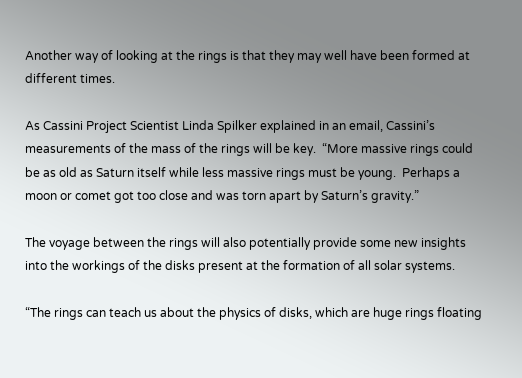Another way of looking at the rings is that they may well have been formed at different times.

As Cassini Project Scientist Linda Spilker explained in an email, Cassini’s measurements of the mass of the rings will be key.  “More massive rings could be as old as Saturn itself while less massive rings must be young.  Perhaps a moon or comet got too close and was torn apart by Saturn’s gravity.”

The voyage between the rings will also potentially provide some new insights into the workings of the disks present at the formation of all solar systems.

“The rings can teach us about the physics of disks, which are huge rings floating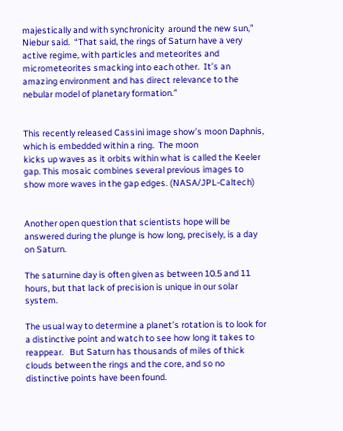majestically and with synchronicity  around the new sun,” Niebur said.  “That said, the rings of Saturn have a very active regime, with particles and meteorites and micrometeorites smacking into each other.  It’s an amazing environment and has direct relevance to the nebular model of planetary formation.”


This recently released Cassini image show’s moon Daphnis, which is embedded within a ring.  The moon
kicks up waves as it orbits within what is called the Keeler gap. This mosaic combines several previous images to show more waves in the gap edges. (NASA/JPL-Caltech)


Another open question that scientists hope will be answered during the plunge is how long, precisely, is a day on Saturn.

The saturnine day is often given as between 10.5 and 11 hours, but that lack of precision is unique in our solar system.

The usual way to determine a planet’s rotation is to look for a distinctive point and watch to see how long it takes to reappear.   But Saturn has thousands of miles of thick clouds between the rings and the core, and so no distinctive points have been found.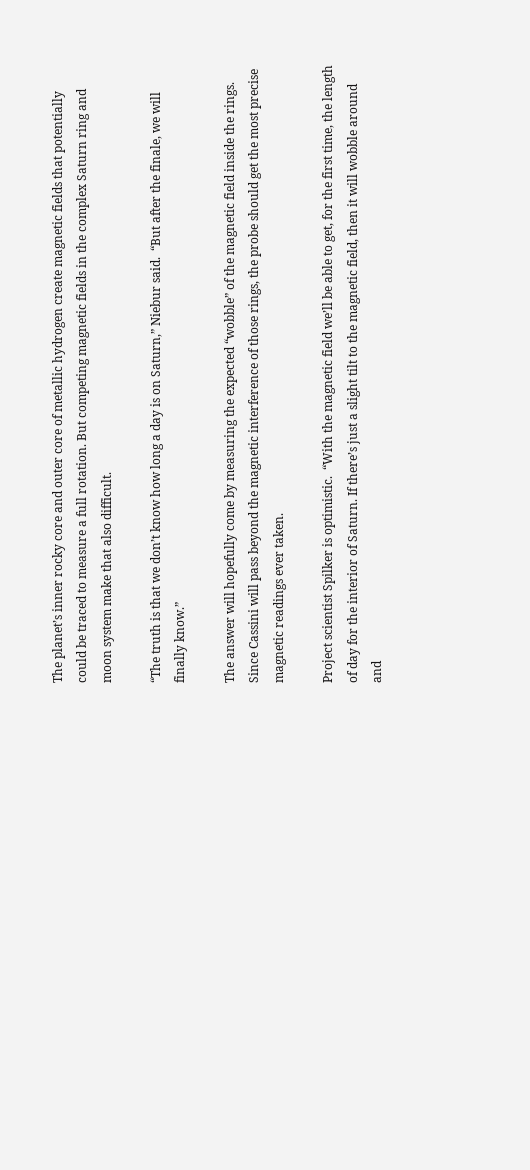The planet’s inner rocky core and outer core of metallic hydrogen create magnetic fields that potentially could be traced to measure a full rotation. But competing magnetic fields in the complex Saturn ring and moon system make that also difficult.

“The truth is that we don’t know how long a day is on Saturn,” Niebur said.  “But after the finale, we will finally know.”

The answer will hopefully come by measuring the expected “wobble” of the magnetic field inside the rings. Since Cassini will pass beyond the magnetic interference of those rings, the probe should get the most precise magnetic readings ever taken.

Project scientist Spilker is optimistic.  “With the magnetic field we’ll be able to get, for the first time, the length of day for the interior of Saturn. If there’s just a slight tilt to the magnetic field, then it will wobble around and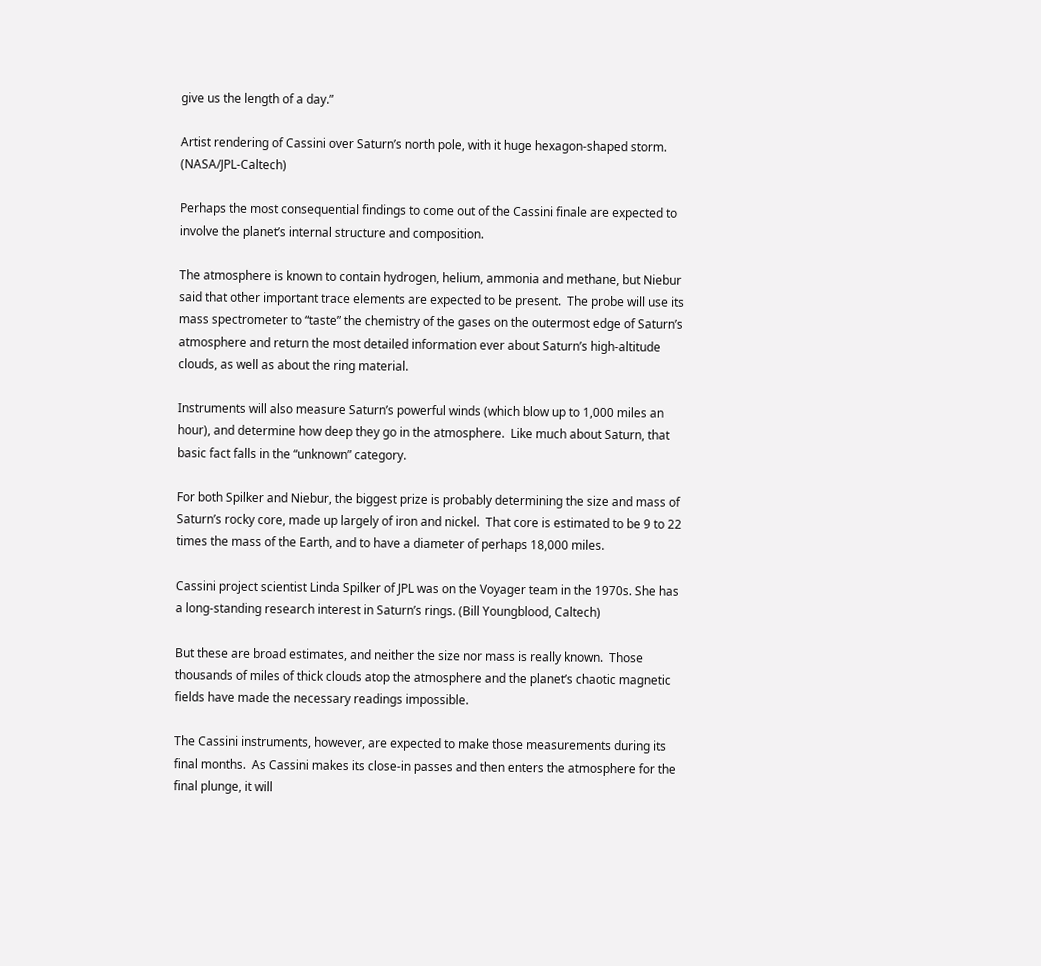give us the length of a day.”

Artist rendering of Cassini over Saturn’s north pole, with it huge hexagon-shaped storm. (NASA/JPL-Caltech)

Perhaps the most consequential findings to come out of the Cassini finale are expected to involve the planet’s internal structure and composition.

The atmosphere is known to contain hydrogen, helium, ammonia and methane, but Niebur said that other important trace elements are expected to be present.  The probe will use its mass spectrometer to “taste” the chemistry of the gases on the outermost edge of Saturn’s atmosphere and return the most detailed information ever about Saturn’s high-altitude clouds, as well as about the ring material.

Instruments will also measure Saturn’s powerful winds (which blow up to 1,000 miles an hour), and determine how deep they go in the atmosphere.  Like much about Saturn, that basic fact falls in the “unknown” category.

For both Spilker and Niebur, the biggest prize is probably determining the size and mass of Saturn’s rocky core, made up largely of iron and nickel.  That core is estimated to be 9 to 22 times the mass of the Earth, and to have a diameter of perhaps 18,000 miles.

Cassini project scientist Linda Spilker of JPL was on the Voyager team in the 1970s. She has a long-standing research interest in Saturn’s rings. (Bill Youngblood, Caltech)

But these are broad estimates, and neither the size nor mass is really known.  Those thousands of miles of thick clouds atop the atmosphere and the planet’s chaotic magnetic fields have made the necessary readings impossible.

The Cassini instruments, however, are expected to make those measurements during its final months.  As Cassini makes its close-in passes and then enters the atmosphere for the final plunge, it will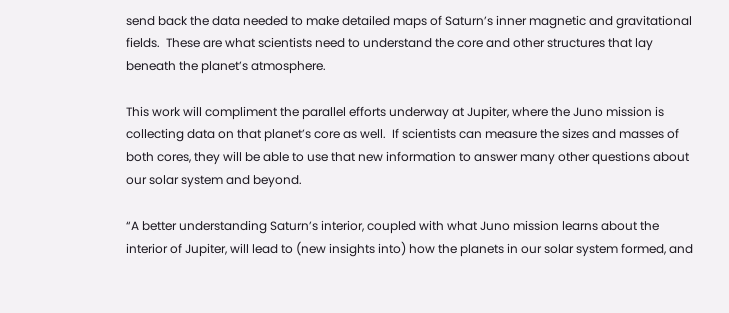send back the data needed to make detailed maps of Saturn’s inner magnetic and gravitational fields.  These are what scientists need to understand the core and other structures that lay beneath the planet’s atmosphere.

This work will compliment the parallel efforts underway at Jupiter, where the Juno mission is collecting data on that planet’s core as well.  If scientists can measure the sizes and masses of both cores, they will be able to use that new information to answer many other questions about our solar system and beyond.

“A better understanding Saturn’s interior, coupled with what Juno mission learns about the interior of Jupiter, will lead to (new insights into) how the planets in our solar system formed, and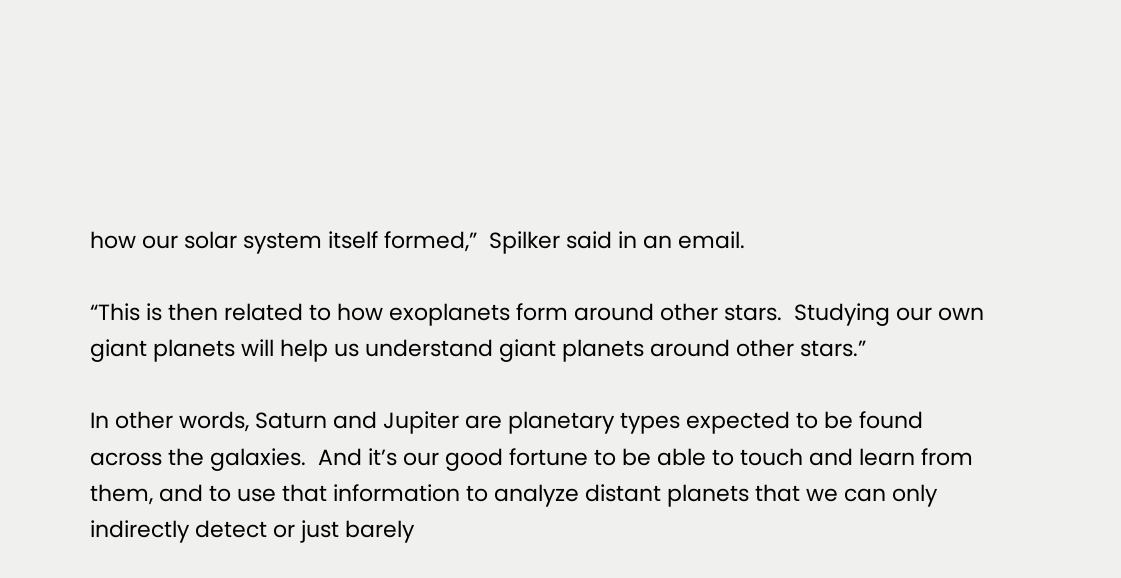how our solar system itself formed,”  Spilker said in an email.

“This is then related to how exoplanets form around other stars.  Studying our own giant planets will help us understand giant planets around other stars.”

In other words, Saturn and Jupiter are planetary types expected to be found across the galaxies.  And it’s our good fortune to be able to touch and learn from them, and to use that information to analyze distant planets that we can only indirectly detect or just barely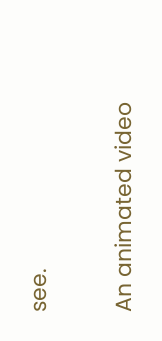see.


An animated video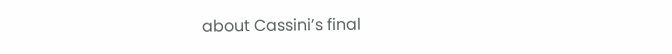about Cassini’s final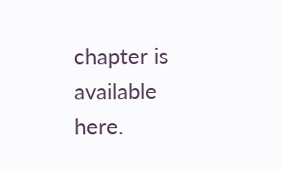chapter is available here.